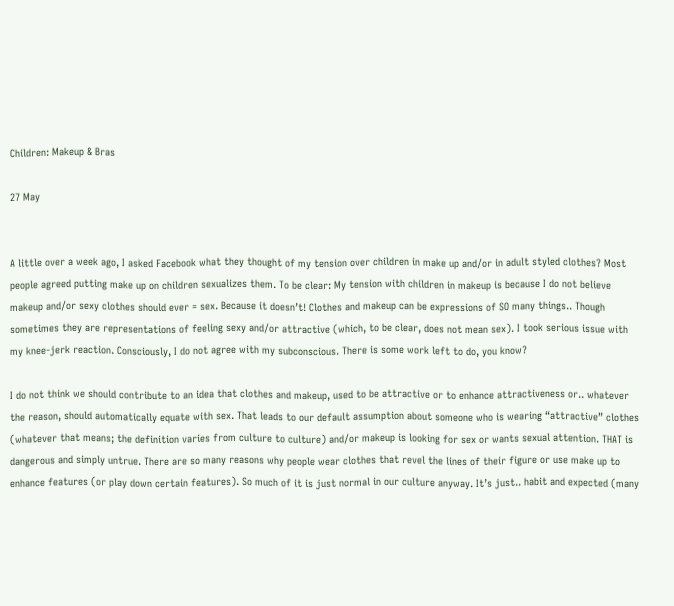Children: Makeup & Bras

27 May


A little over a week ago, I asked Facebook what they thought of my tension over children in make up and/or in adult styled clothes? Most people agreed putting make up on children sexualizes them. To be clear: My tension with children in makeup is because I do not believe makeup and/or sexy clothes should ever = sex. Because it doesn’t! Clothes and makeup can be expressions of SO many things.. Though sometimes they are representations of feeling sexy and/or attractive (which, to be clear, does not mean sex). I took serious issue with my knee-jerk reaction. Consciously, I do not agree with my subconscious. There is some work left to do, you know?

I do not think we should contribute to an idea that clothes and makeup, used to be attractive or to enhance attractiveness or.. whatever the reason, should automatically equate with sex. That leads to our default assumption about someone who is wearing “attractive” clothes (whatever that means; the definition varies from culture to culture) and/or makeup is looking for sex or wants sexual attention. THAT is dangerous and simply untrue. There are so many reasons why people wear clothes that revel the lines of their figure or use make up to enhance features (or play down certain features). So much of it is just normal in our culture anyway. It’s just.. habit and expected (many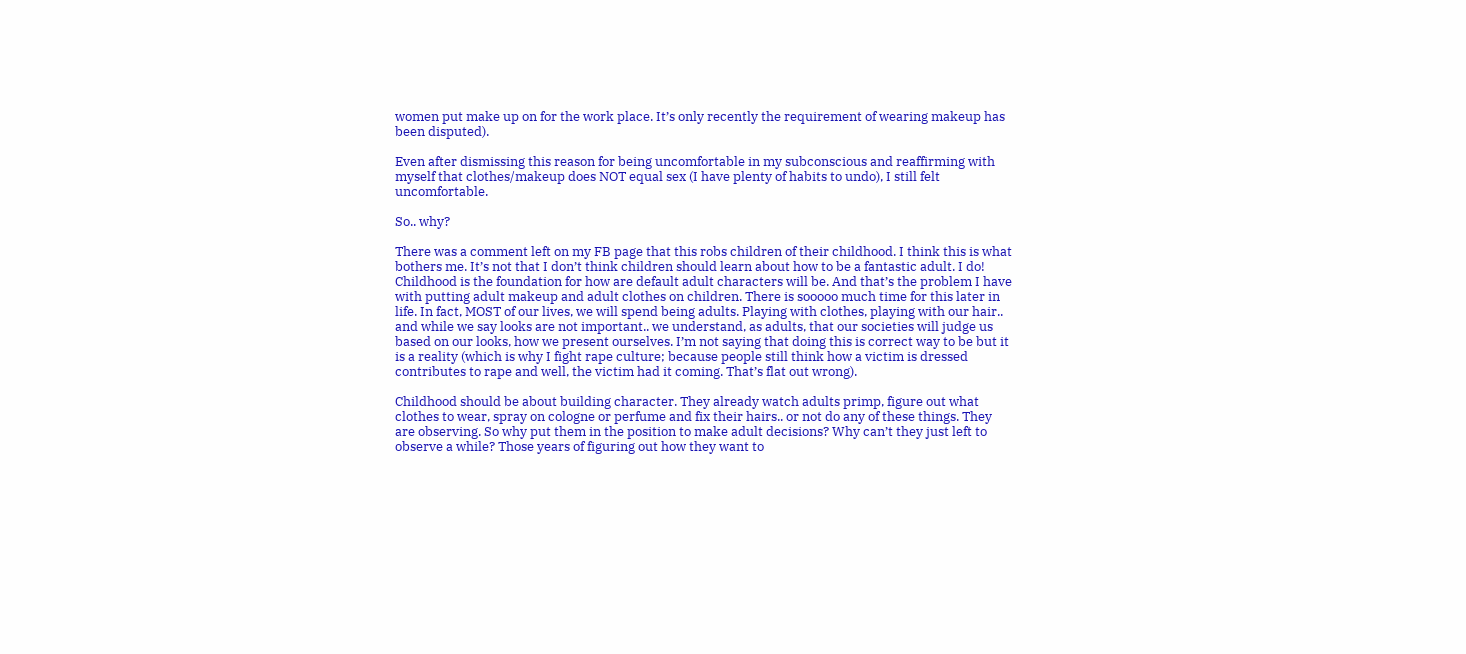women put make up on for the work place. It’s only recently the requirement of wearing makeup has been disputed).

Even after dismissing this reason for being uncomfortable in my subconscious and reaffirming with myself that clothes/makeup does NOT equal sex (I have plenty of habits to undo), I still felt uncomfortable.

So.. why?

There was a comment left on my FB page that this robs children of their childhood. I think this is what bothers me. It’s not that I don’t think children should learn about how to be a fantastic adult. I do! Childhood is the foundation for how are default adult characters will be. And that’s the problem I have with putting adult makeup and adult clothes on children. There is sooooo much time for this later in life. In fact, MOST of our lives, we will spend being adults. Playing with clothes, playing with our hair.. and while we say looks are not important.. we understand, as adults, that our societies will judge us based on our looks, how we present ourselves. I’m not saying that doing this is correct way to be but it is a reality (which is why I fight rape culture; because people still think how a victim is dressed contributes to rape and well, the victim had it coming. That’s flat out wrong).

Childhood should be about building character. They already watch adults primp, figure out what clothes to wear, spray on cologne or perfume and fix their hairs.. or not do any of these things. They are observing. So why put them in the position to make adult decisions? Why can’t they just left to observe a while? Those years of figuring out how they want to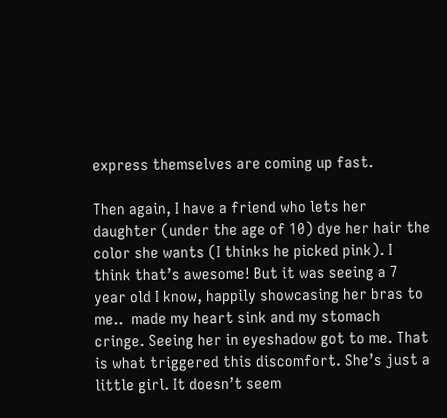express themselves are coming up fast.

Then again, I have a friend who lets her daughter (under the age of 10) dye her hair the color she wants (I thinks he picked pink). I think that’s awesome! But it was seeing a 7 year old I know, happily showcasing her bras to me..  made my heart sink and my stomach cringe. Seeing her in eyeshadow got to me. That is what triggered this discomfort. She’s just a little girl. It doesn’t seem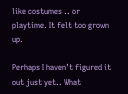like costumes .. or playtime. It felt too grown up.

Perhaps I haven’t figured it out just yet.. What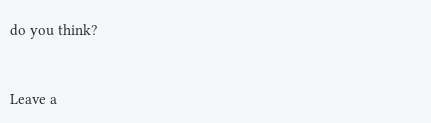do you think?


Leave a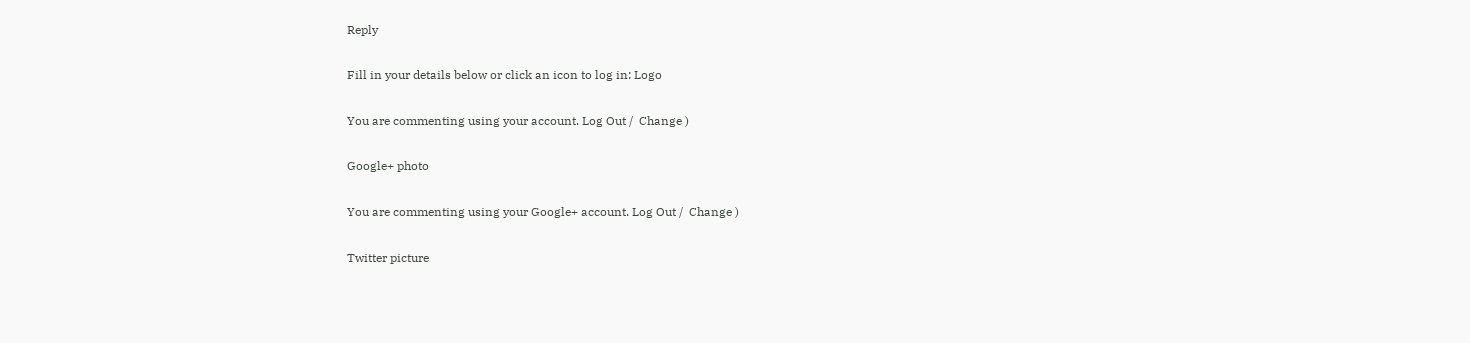Reply

Fill in your details below or click an icon to log in: Logo

You are commenting using your account. Log Out /  Change )

Google+ photo

You are commenting using your Google+ account. Log Out /  Change )

Twitter picture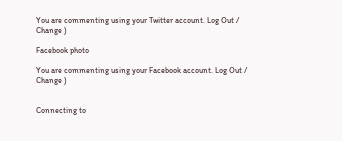You are commenting using your Twitter account. Log Out /  Change )

Facebook photo

You are commenting using your Facebook account. Log Out /  Change )


Connecting to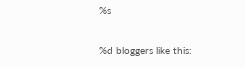%s

%d bloggers like this: